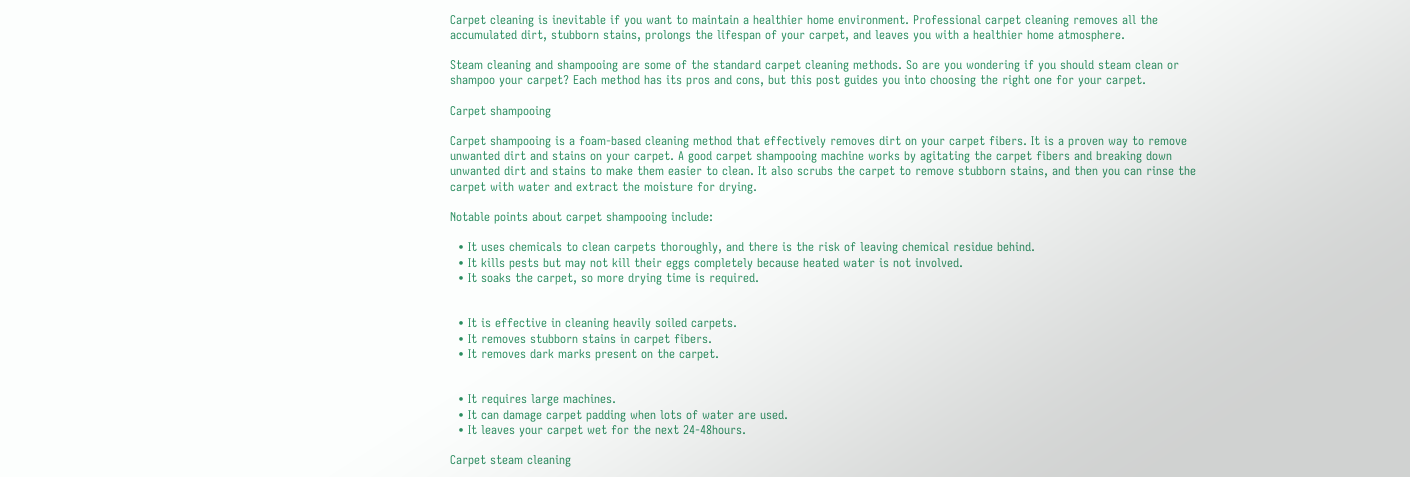Carpet cleaning is inevitable if you want to maintain a healthier home environment. Professional carpet cleaning removes all the accumulated dirt, stubborn stains, prolongs the lifespan of your carpet, and leaves you with a healthier home atmosphere.

Steam cleaning and shampooing are some of the standard carpet cleaning methods. So are you wondering if you should steam clean or shampoo your carpet? Each method has its pros and cons, but this post guides you into choosing the right one for your carpet.

Carpet shampooing

Carpet shampooing is a foam-based cleaning method that effectively removes dirt on your carpet fibers. It is a proven way to remove unwanted dirt and stains on your carpet. A good carpet shampooing machine works by agitating the carpet fibers and breaking down unwanted dirt and stains to make them easier to clean. It also scrubs the carpet to remove stubborn stains, and then you can rinse the carpet with water and extract the moisture for drying.

Notable points about carpet shampooing include:

  • It uses chemicals to clean carpets thoroughly, and there is the risk of leaving chemical residue behind.
  • It kills pests but may not kill their eggs completely because heated water is not involved.
  • It soaks the carpet, so more drying time is required.


  • It is effective in cleaning heavily soiled carpets.
  • It removes stubborn stains in carpet fibers.
  • It removes dark marks present on the carpet.


  • It requires large machines.
  • It can damage carpet padding when lots of water are used.
  • It leaves your carpet wet for the next 24-48hours.

Carpet steam cleaning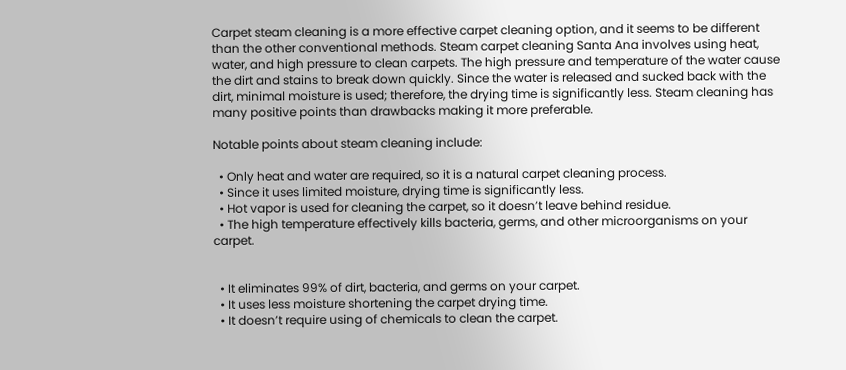Carpet steam cleaning is a more effective carpet cleaning option, and it seems to be different than the other conventional methods. Steam carpet cleaning Santa Ana involves using heat, water, and high pressure to clean carpets. The high pressure and temperature of the water cause the dirt and stains to break down quickly. Since the water is released and sucked back with the dirt, minimal moisture is used; therefore, the drying time is significantly less. Steam cleaning has many positive points than drawbacks making it more preferable.

Notable points about steam cleaning include:

  • Only heat and water are required, so it is a natural carpet cleaning process.
  • Since it uses limited moisture, drying time is significantly less.
  • Hot vapor is used for cleaning the carpet, so it doesn’t leave behind residue.
  • The high temperature effectively kills bacteria, germs, and other microorganisms on your carpet.


  • It eliminates 99% of dirt, bacteria, and germs on your carpet.
  • It uses less moisture shortening the carpet drying time.
  • It doesn’t require using of chemicals to clean the carpet.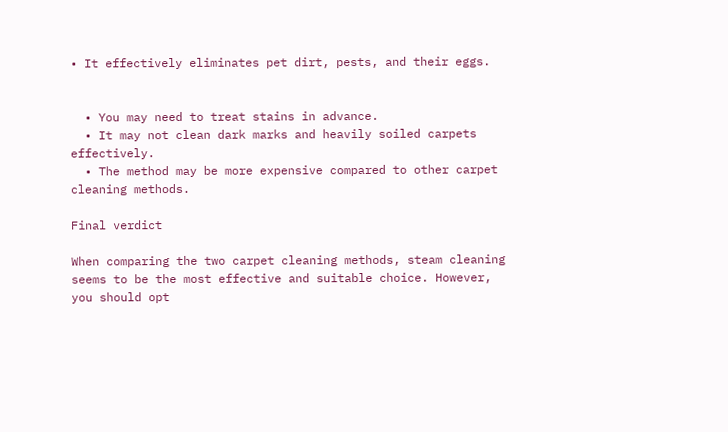• It effectively eliminates pet dirt, pests, and their eggs.


  • You may need to treat stains in advance.
  • It may not clean dark marks and heavily soiled carpets effectively.
  • The method may be more expensive compared to other carpet cleaning methods.

Final verdict

When comparing the two carpet cleaning methods, steam cleaning seems to be the most effective and suitable choice. However, you should opt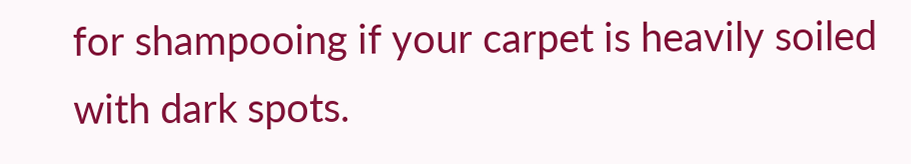for shampooing if your carpet is heavily soiled with dark spots.